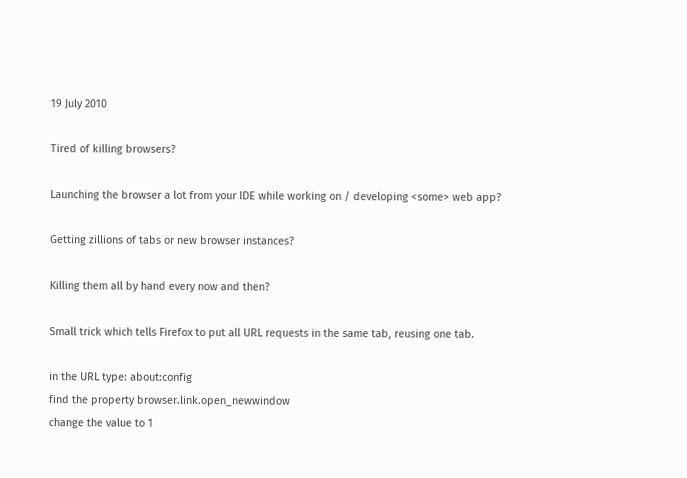19 July 2010

Tired of killing browsers?

Launching the browser a lot from your IDE while working on / developing <some> web app?

Getting zillions of tabs or new browser instances?

Killing them all by hand every now and then?

Small trick which tells Firefox to put all URL requests in the same tab, reusing one tab.

in the URL type: about:config
find the property browser.link.open_newwindow
change the value to 1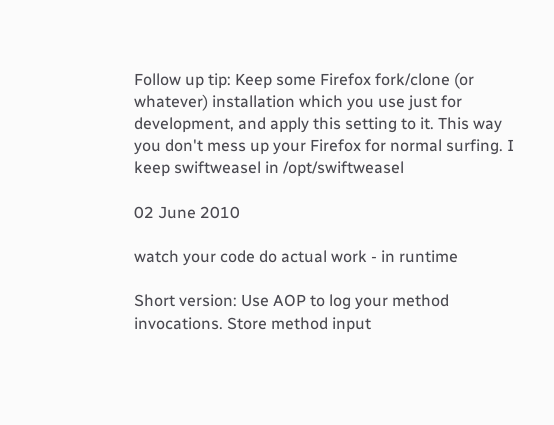Follow up tip: Keep some Firefox fork/clone (or whatever) installation which you use just for development, and apply this setting to it. This way you don't mess up your Firefox for normal surfing. I keep swiftweasel in /opt/swiftweasel

02 June 2010

watch your code do actual work - in runtime

Short version: Use AOP to log your method invocations. Store method input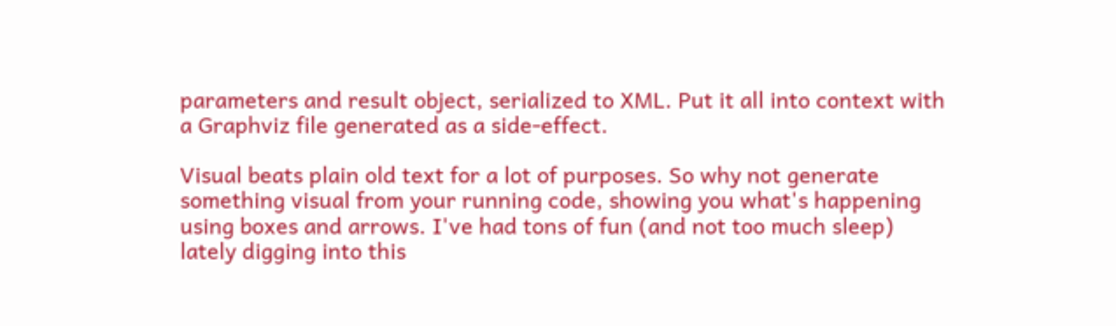parameters and result object, serialized to XML. Put it all into context with a Graphviz file generated as a side-effect.

Visual beats plain old text for a lot of purposes. So why not generate something visual from your running code, showing you what's happening using boxes and arrows. I've had tons of fun (and not too much sleep) lately digging into this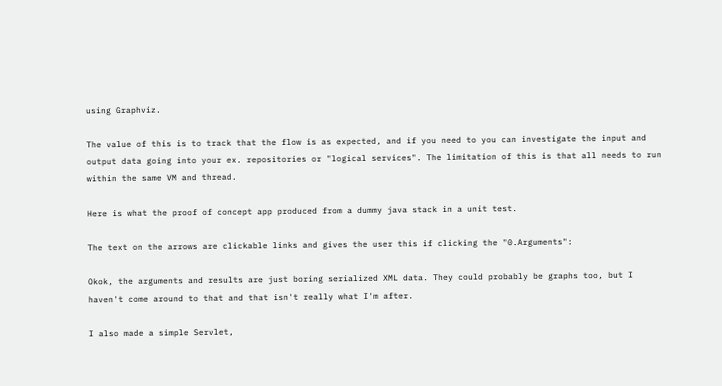using Graphviz.

The value of this is to track that the flow is as expected, and if you need to you can investigate the input and output data going into your ex. repositories or "logical services". The limitation of this is that all needs to run within the same VM and thread.

Here is what the proof of concept app produced from a dummy java stack in a unit test.

The text on the arrows are clickable links and gives the user this if clicking the "0.Arguments":

Okok, the arguments and results are just boring serialized XML data. They could probably be graphs too, but I haven't come around to that and that isn't really what I'm after.

I also made a simple Servlet,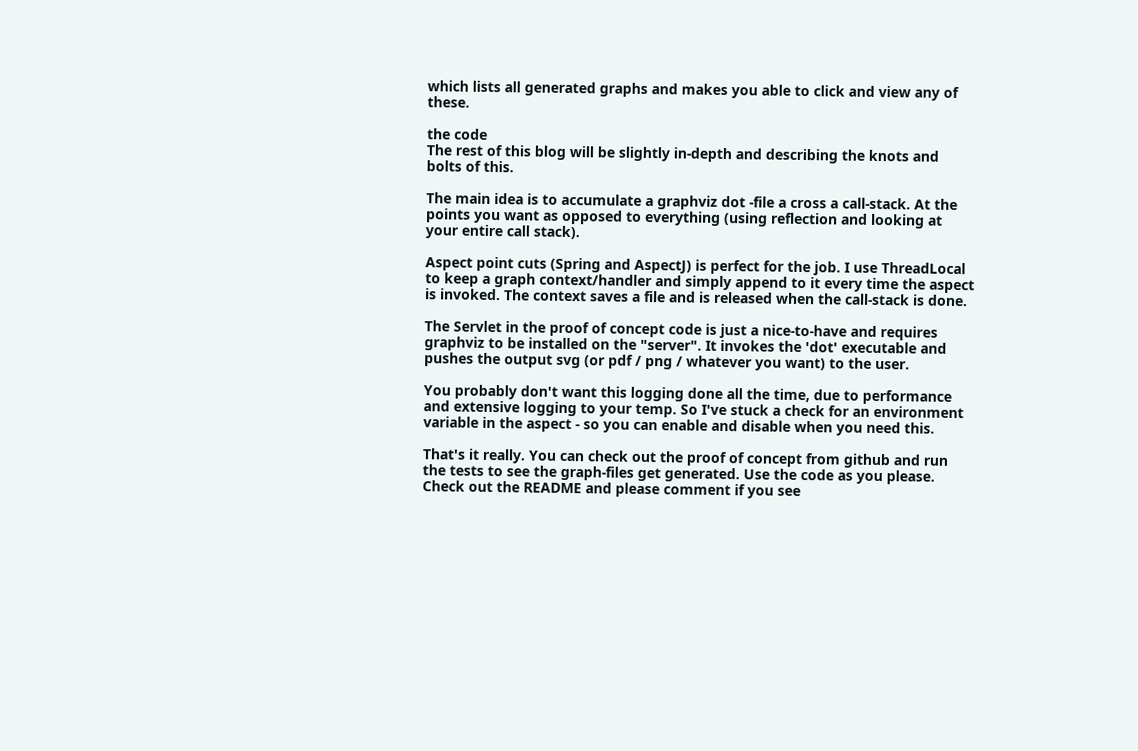which lists all generated graphs and makes you able to click and view any of these.

the code
The rest of this blog will be slightly in-depth and describing the knots and bolts of this.

The main idea is to accumulate a graphviz dot -file a cross a call-stack. At the points you want as opposed to everything (using reflection and looking at your entire call stack).

Aspect point cuts (Spring and AspectJ) is perfect for the job. I use ThreadLocal to keep a graph context/handler and simply append to it every time the aspect is invoked. The context saves a file and is released when the call-stack is done.

The Servlet in the proof of concept code is just a nice-to-have and requires graphviz to be installed on the "server". It invokes the 'dot' executable and pushes the output svg (or pdf / png / whatever you want) to the user.

You probably don't want this logging done all the time, due to performance and extensive logging to your temp. So I've stuck a check for an environment variable in the aspect - so you can enable and disable when you need this.

That's it really. You can check out the proof of concept from github and run the tests to see the graph-files get generated. Use the code as you please. Check out the README and please comment if you see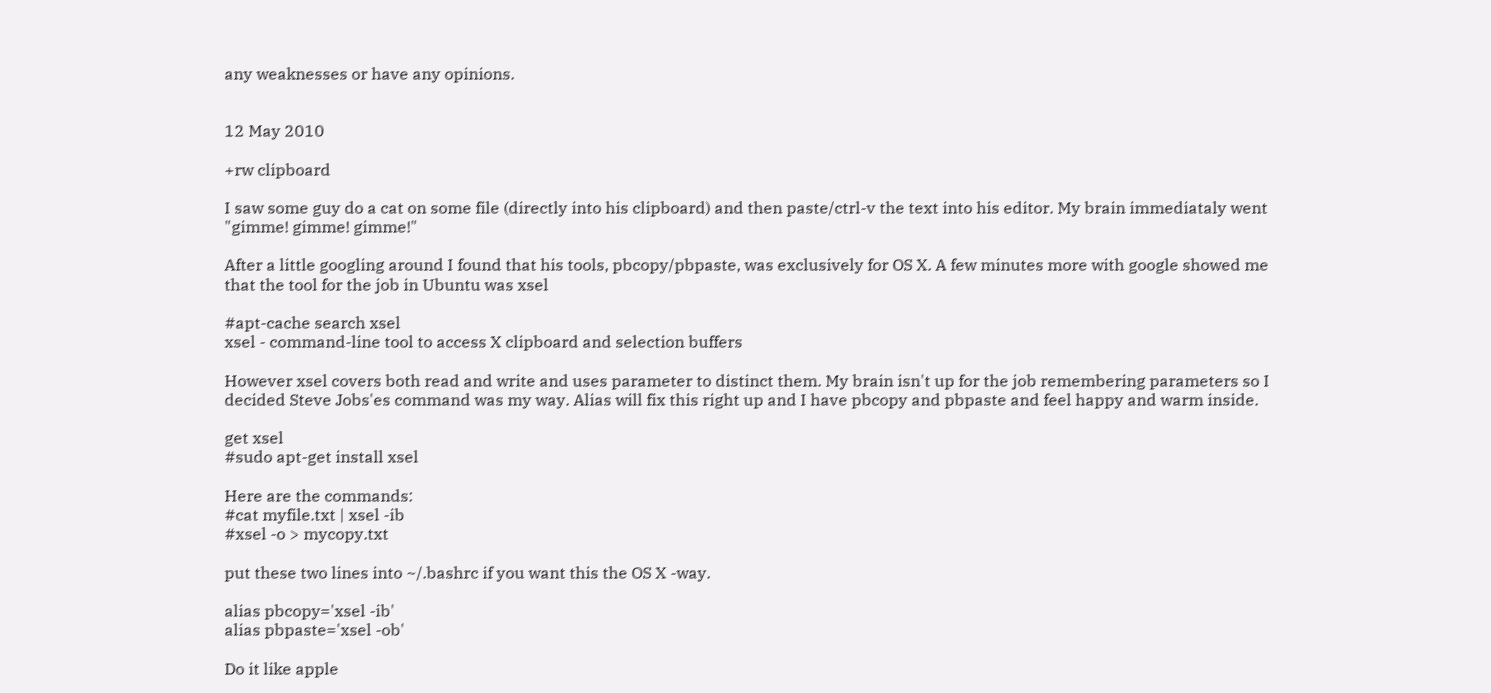any weaknesses or have any opinions.


12 May 2010

+rw clipboard

I saw some guy do a cat on some file (directly into his clipboard) and then paste/ctrl-v the text into his editor. My brain immediataly went "gimme! gimme! gimme!"

After a little googling around I found that his tools, pbcopy/pbpaste, was exclusively for OS X. A few minutes more with google showed me that the tool for the job in Ubuntu was xsel

#apt-cache search xsel
xsel - command-line tool to access X clipboard and selection buffers

However xsel covers both read and write and uses parameter to distinct them. My brain isn't up for the job remembering parameters so I decided Steve Jobs'es command was my way. Alias will fix this right up and I have pbcopy and pbpaste and feel happy and warm inside.

get xsel
#sudo apt-get install xsel

Here are the commands:
#cat myfile.txt | xsel -ib
#xsel -o > mycopy.txt

put these two lines into ~/.bashrc if you want this the OS X -way.

alias pbcopy='xsel -ib'
alias pbpaste='xsel -ob'

Do it like apple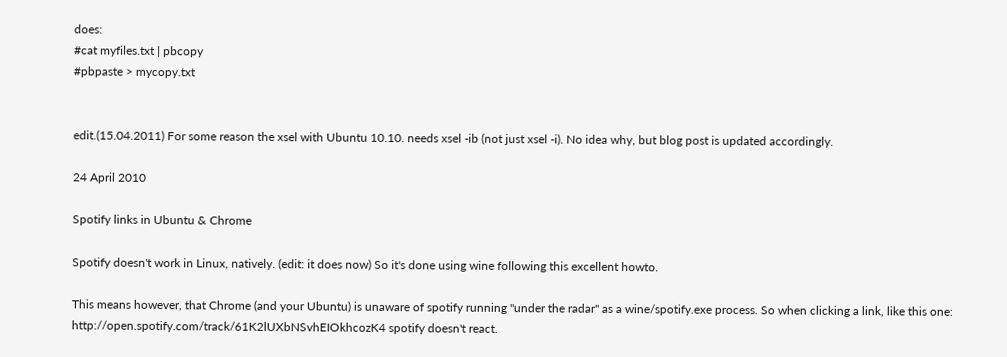does:
#cat myfiles.txt | pbcopy
#pbpaste > mycopy.txt


edit.(15.04.2011) For some reason the xsel with Ubuntu 10.10. needs xsel -ib (not just xsel -i). No idea why, but blog post is updated accordingly.

24 April 2010

Spotify links in Ubuntu & Chrome

Spotify doesn't work in Linux, natively. (edit: it does now) So it's done using wine following this excellent howto.

This means however, that Chrome (and your Ubuntu) is unaware of spotify running "under the radar" as a wine/spotify.exe process. So when clicking a link, like this one: http://open.spotify.com/track/61K2lUXbNSvhEIOkhcozK4 spotify doesn't react.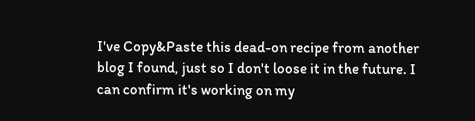I've Copy&Paste this dead-on recipe from another blog I found, just so I don't loose it in the future. I can confirm it's working on my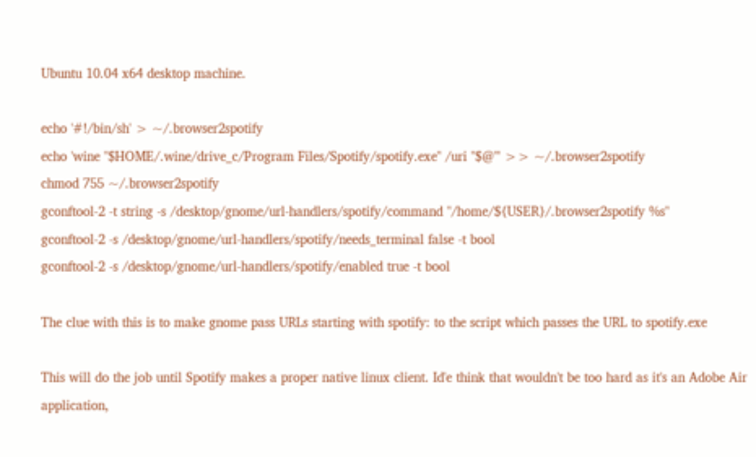Ubuntu 10.04 x64 desktop machine.

echo '#!/bin/sh' > ~/.browser2spotify
echo 'wine "$HOME/.wine/drive_c/Program Files/Spotify/spotify.exe" /uri "$@"' >> ~/.browser2spotify
chmod 755 ~/.browser2spotify
gconftool-2 -t string -s /desktop/gnome/url-handlers/spotify/command "/home/${USER}/.browser2spotify %s"
gconftool-2 -s /desktop/gnome/url-handlers/spotify/needs_terminal false -t bool
gconftool-2 -s /desktop/gnome/url-handlers/spotify/enabled true -t bool

The clue with this is to make gnome pass URLs starting with spotify: to the script which passes the URL to spotify.exe

This will do the job until Spotify makes a proper native linux client. Id'e think that wouldn't be too hard as it's an Adobe Air application,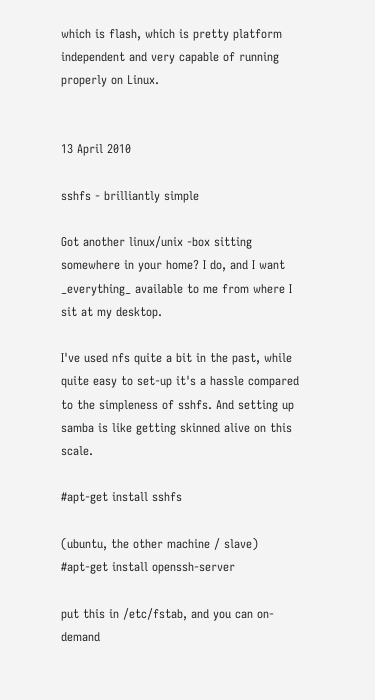which is flash, which is pretty platform independent and very capable of running properly on Linux.


13 April 2010

sshfs - brilliantly simple

Got another linux/unix -box sitting somewhere in your home? I do, and I want _everything_ available to me from where I sit at my desktop.

I've used nfs quite a bit in the past, while quite easy to set-up it's a hassle compared to the simpleness of sshfs. And setting up samba is like getting skinned alive on this scale.

#apt-get install sshfs

(ubuntu, the other machine / slave)
#apt-get install openssh-server

put this in /etc/fstab, and you can on-demand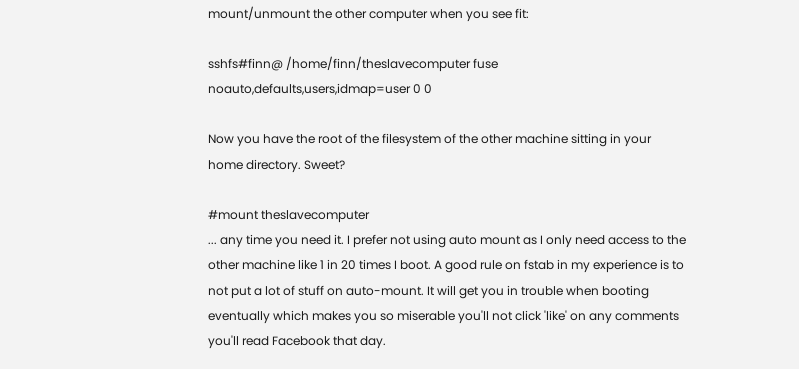mount/unmount the other computer when you see fit:

sshfs#finn@ /home/finn/theslavecomputer fuse noauto,defaults,users,idmap=user 0 0

Now you have the root of the filesystem of the other machine sitting in your home directory. Sweet?

#mount theslavecomputer
... any time you need it. I prefer not using auto mount as I only need access to the other machine like 1 in 20 times I boot. A good rule on fstab in my experience is to not put a lot of stuff on auto-mount. It will get you in trouble when booting eventually which makes you so miserable you'll not click 'like' on any comments you'll read Facebook that day.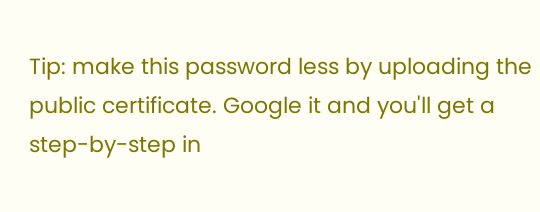Tip: make this password less by uploading the public certificate. Google it and you'll get a step-by-step in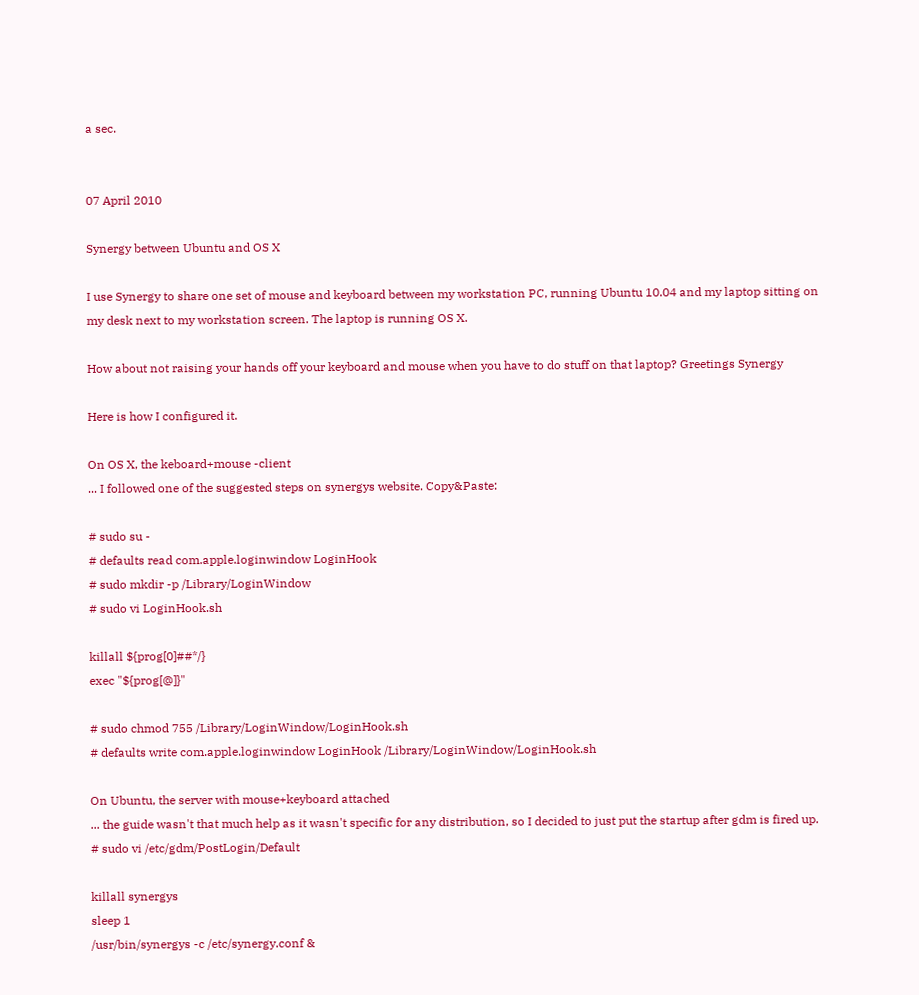a sec.


07 April 2010

Synergy between Ubuntu and OS X

I use Synergy to share one set of mouse and keyboard between my workstation PC, running Ubuntu 10.04 and my laptop sitting on my desk next to my workstation screen. The laptop is running OS X.

How about not raising your hands off your keyboard and mouse when you have to do stuff on that laptop? Greetings Synergy

Here is how I configured it.

On OS X, the keboard+mouse -client
... I followed one of the suggested steps on synergys website. Copy&Paste:

# sudo su -
# defaults read com.apple.loginwindow LoginHook
# sudo mkdir -p /Library/LoginWindow
# sudo vi LoginHook.sh

killall ${prog[0]##*/}
exec "${prog[@]}"

# sudo chmod 755 /Library/LoginWindow/LoginHook.sh
# defaults write com.apple.loginwindow LoginHook /Library/LoginWindow/LoginHook.sh

On Ubuntu, the server with mouse+keyboard attached
... the guide wasn't that much help as it wasn't specific for any distribution, so I decided to just put the startup after gdm is fired up.
# sudo vi /etc/gdm/PostLogin/Default

killall synergys
sleep 1
/usr/bin/synergys -c /etc/synergy.conf &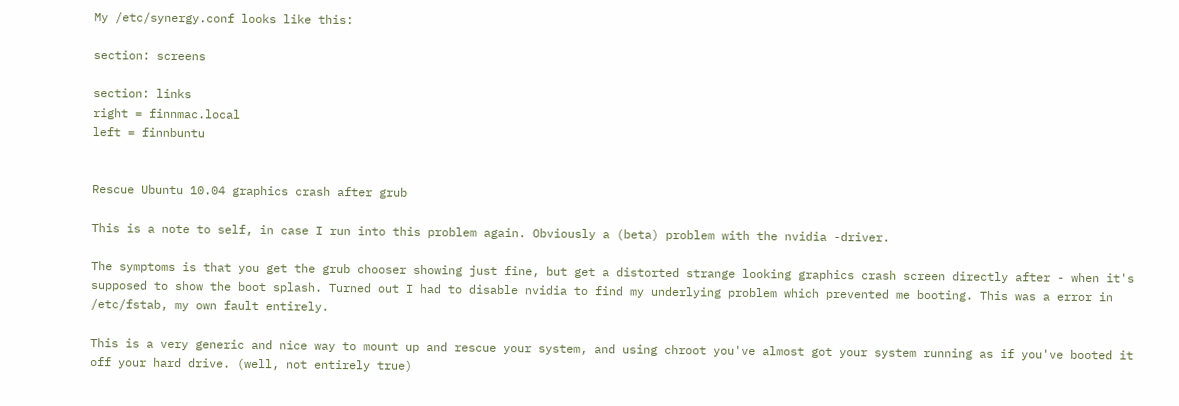My /etc/synergy.conf looks like this:

section: screens

section: links
right = finnmac.local
left = finnbuntu


Rescue Ubuntu 10.04 graphics crash after grub

This is a note to self, in case I run into this problem again. Obviously a (beta) problem with the nvidia -driver.

The symptoms is that you get the grub chooser showing just fine, but get a distorted strange looking graphics crash screen directly after - when it's supposed to show the boot splash. Turned out I had to disable nvidia to find my underlying problem which prevented me booting. This was a error in /etc/fstab, my own fault entirely.

This is a very generic and nice way to mount up and rescue your system, and using chroot you've almost got your system running as if you've booted it off your hard drive. (well, not entirely true)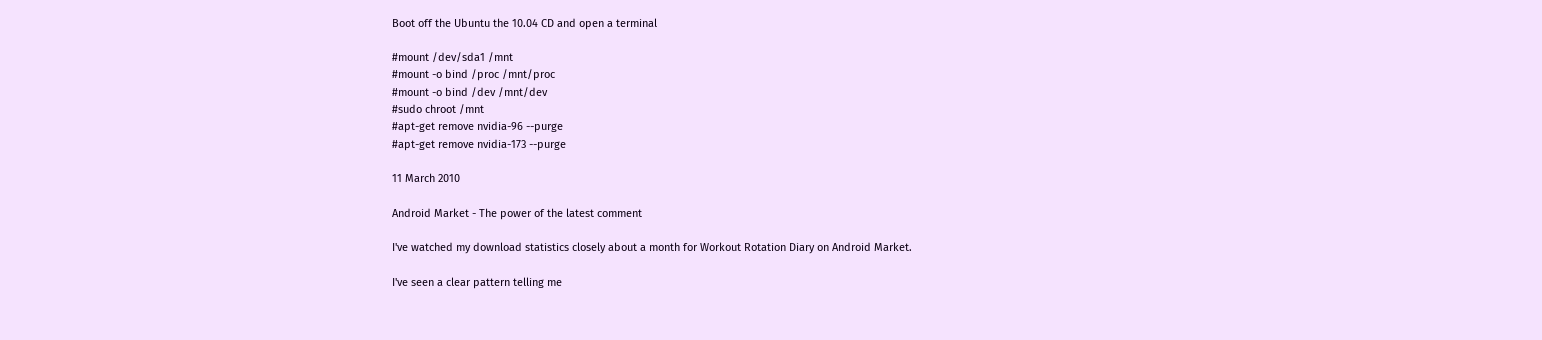Boot off the Ubuntu the 10.04 CD and open a terminal

#mount /dev/sda1 /mnt
#mount -o bind /proc /mnt/proc
#mount -o bind /dev /mnt/dev
#sudo chroot /mnt
#apt-get remove nvidia-96 --purge
#apt-get remove nvidia-173 --purge

11 March 2010

Android Market - The power of the latest comment

I've watched my download statistics closely about a month for Workout Rotation Diary on Android Market.

I've seen a clear pattern telling me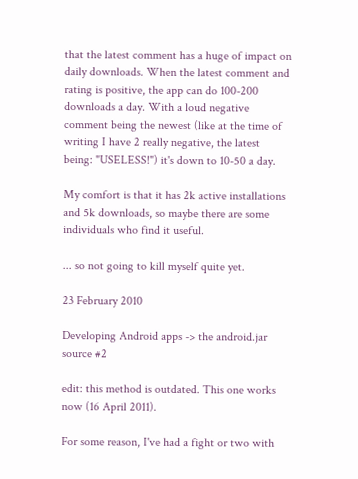that the latest comment has a huge of impact on daily downloads. When the latest comment and rating is positive, the app can do 100-200 downloads a day. With a loud negative comment being the newest (like at the time of writing I have 2 really negative, the latest being: "USELESS!") it's down to 10-50 a day.

My comfort is that it has 2k active installations and 5k downloads, so maybe there are some individuals who find it useful.

... so not going to kill myself quite yet.

23 February 2010

Developing Android apps -> the android.jar source #2

edit: this method is outdated. This one works now (16 April 2011).

For some reason, I've had a fight or two with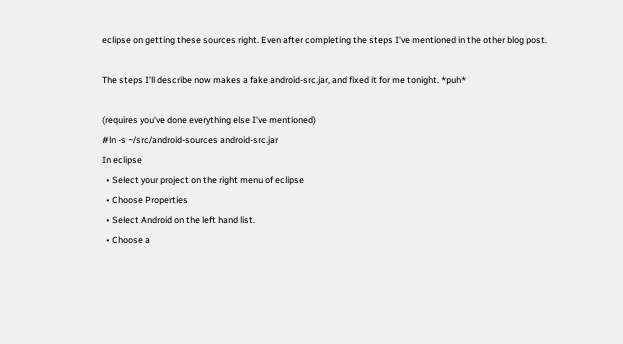eclipse on getting these sources right. Even after completing the steps I've mentioned in the other blog post.

The steps I'll describe now makes a fake android-src.jar, and fixed it for me tonight. *puh*

(requires you've done everything else I've mentioned)
#ln -s ~/src/android-sources android-src.jar
In eclipse
  • Select your project on the right menu of eclipse
  • Choose Properties
  • Select Android on the left hand list.
  • Choose a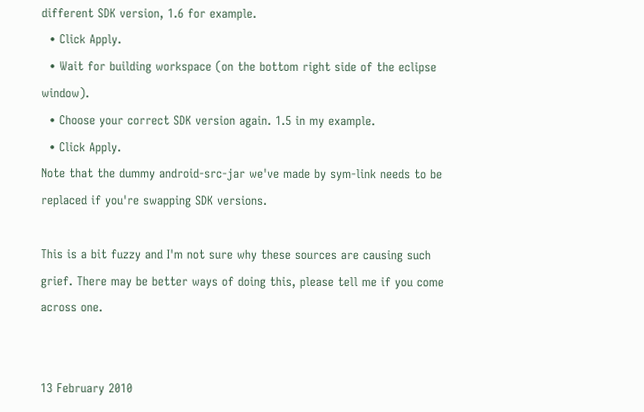different SDK version, 1.6 for example.
  • Click Apply.
  • Wait for building workspace (on the bottom right side of the eclipse window).
  • Choose your correct SDK version again. 1.5 in my example.
  • Click Apply.
Note that the dummy android-src-jar we've made by sym-link needs to be replaced if you're swapping SDK versions.

This is a bit fuzzy and I'm not sure why these sources are causing such grief. There may be better ways of doing this, please tell me if you come across one.


13 February 2010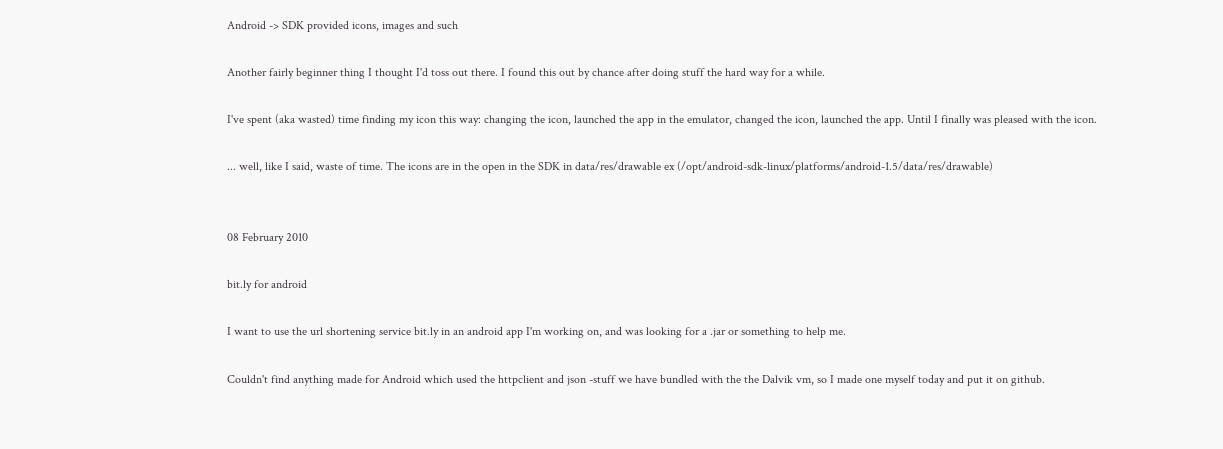Android -> SDK provided icons, images and such

Another fairly beginner thing I thought I'd toss out there. I found this out by chance after doing stuff the hard way for a while.

I've spent (aka wasted) time finding my icon this way: changing the icon, launched the app in the emulator, changed the icon, launched the app. Until I finally was pleased with the icon.

... well, like I said, waste of time. The icons are in the open in the SDK in data/res/drawable ex (/opt/android-sdk-linux/platforms/android-1.5/data/res/drawable)


08 February 2010

bit.ly for android

I want to use the url shortening service bit.ly in an android app I'm working on, and was looking for a .jar or something to help me.

Couldn't find anything made for Android which used the httpclient and json -stuff we have bundled with the the Dalvik vm, so I made one myself today and put it on github.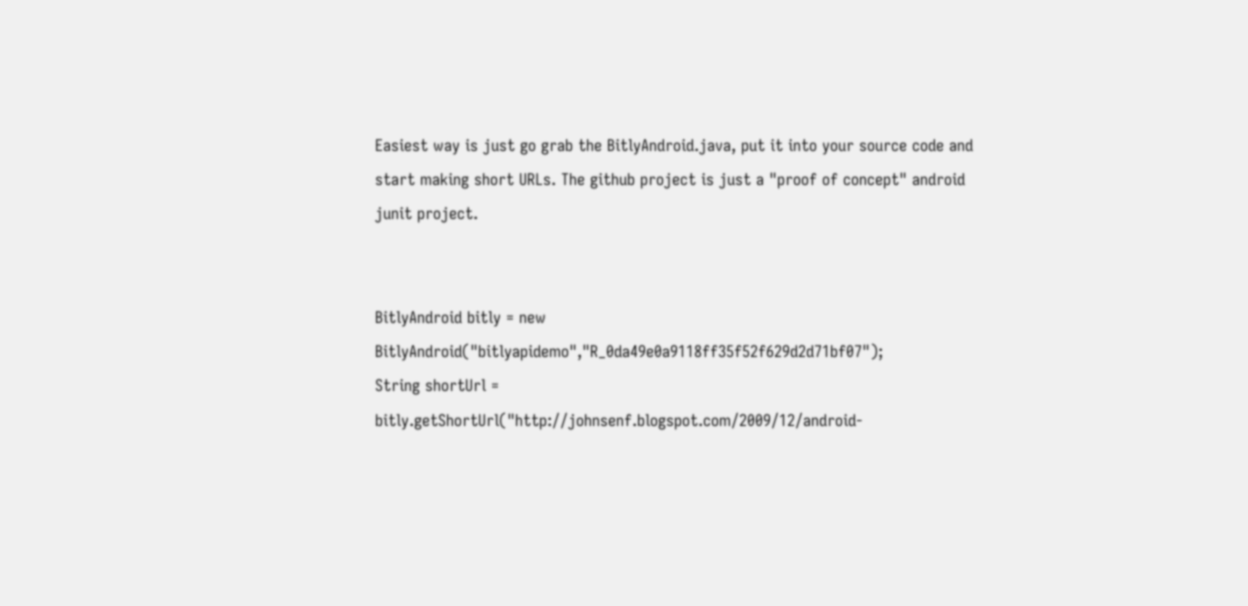Easiest way is just go grab the BitlyAndroid.java, put it into your source code and start making short URLs. The github project is just a "proof of concept" android junit project.


BitlyAndroid bitly = new BitlyAndroid("bitlyapidemo","R_0da49e0a9118ff35f52f629d2d71bf07");
String shortUrl = bitly.getShortUrl("http://johnsenf.blogspot.com/2009/12/android-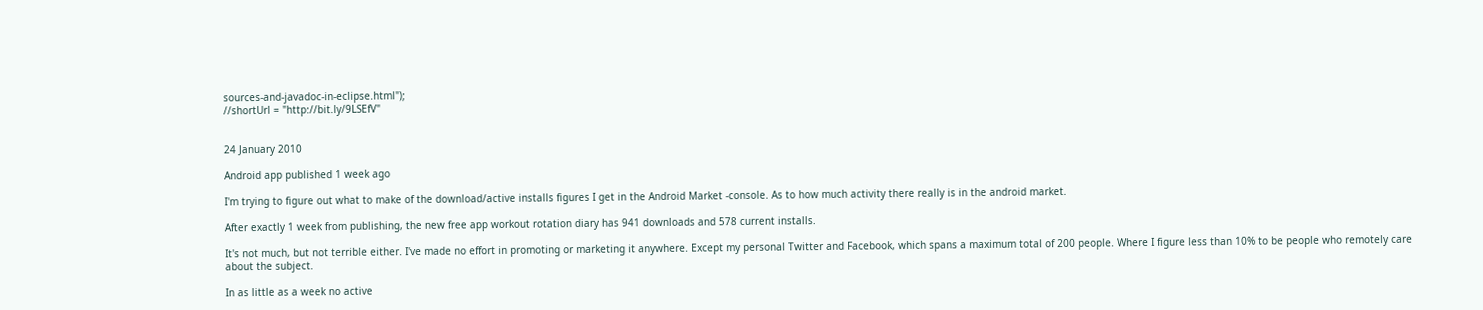sources-and-javadoc-in-eclipse.html");
//shortUrl = "http://bit.ly/9LSEfV"


24 January 2010

Android app published 1 week ago

I'm trying to figure out what to make of the download/active installs figures I get in the Android Market -console. As to how much activity there really is in the android market.

After exactly 1 week from publishing, the new free app workout rotation diary has 941 downloads and 578 current installs.

It's not much, but not terrible either. I've made no effort in promoting or marketing it anywhere. Except my personal Twitter and Facebook, which spans a maximum total of 200 people. Where I figure less than 10% to be people who remotely care about the subject.

In as little as a week no active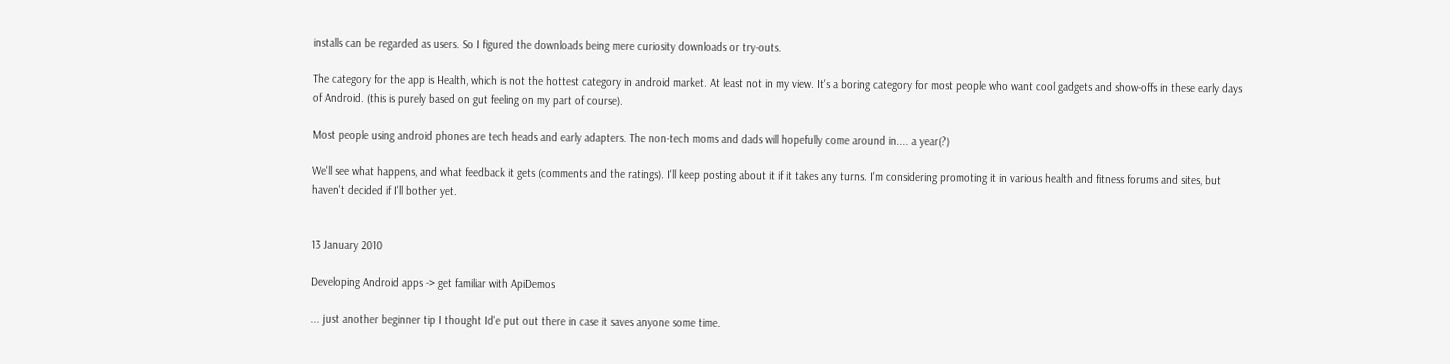installs can be regarded as users. So I figured the downloads being mere curiosity downloads or try-outs.

The category for the app is Health, which is not the hottest category in android market. At least not in my view. It's a boring category for most people who want cool gadgets and show-offs in these early days of Android. (this is purely based on gut feeling on my part of course).

Most people using android phones are tech heads and early adapters. The non-tech moms and dads will hopefully come around in.... a year(?)

We'll see what happens, and what feedback it gets (comments and the ratings). I'll keep posting about it if it takes any turns. I'm considering promoting it in various health and fitness forums and sites, but haven't decided if I'll bother yet.


13 January 2010

Developing Android apps -> get familiar with ApiDemos

... just another beginner tip I thought Id'e put out there in case it saves anyone some time.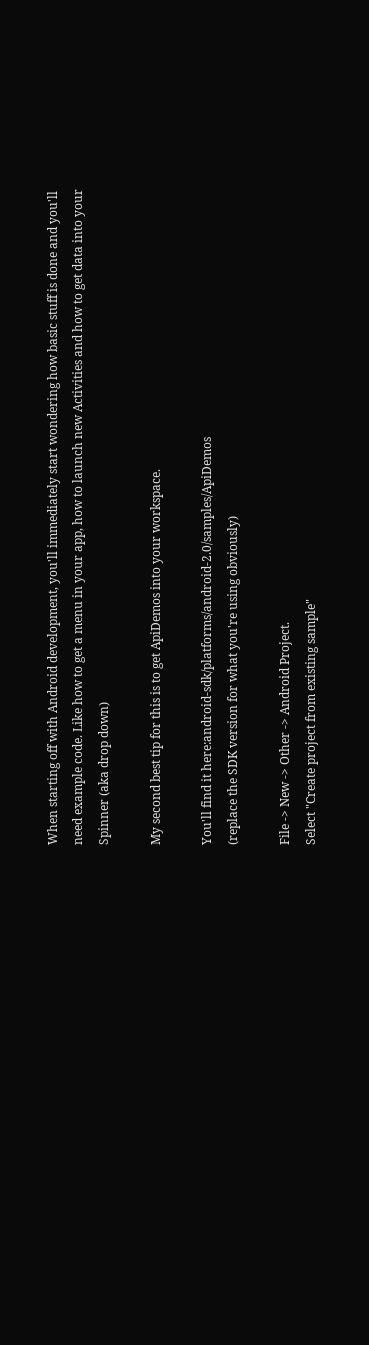When starting off with Android development, you'll immediately start wondering how basic stuff is done and you'll need example code. Like how to get a menu in your app, how to launch new Activities and how to get data into your Spinner (aka drop down)

My second best tip for this is to get ApiDemos into your workspace.

You'll find it here:android-sdk/platforms/android-2.0/samples/ApiDemos
(replace the SDK version for what you're using obviously)

File -> New -> Other -> Android Project.
Select "Create project from existing sample"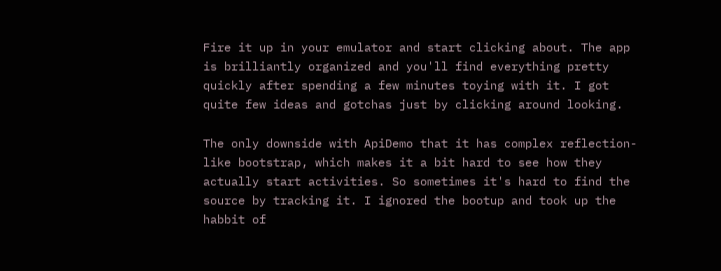Fire it up in your emulator and start clicking about. The app is brilliantly organized and you'll find everything pretty quickly after spending a few minutes toying with it. I got quite few ideas and gotchas just by clicking around looking.

The only downside with ApiDemo that it has complex reflection-like bootstrap, which makes it a bit hard to see how they actually start activities. So sometimes it's hard to find the source by tracking it. I ignored the bootup and took up the habbit of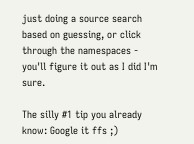just doing a source search based on guessing, or click through the namespaces - you'll figure it out as I did I'm sure.

The silly #1 tip you already know: Google it ffs ;)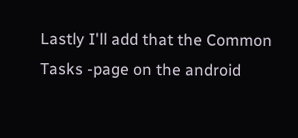Lastly I'll add that the Common Tasks -page on the android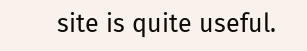site is quite useful.